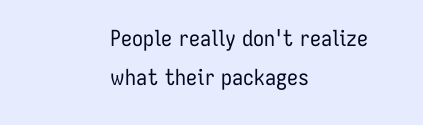People really don't realize what their packages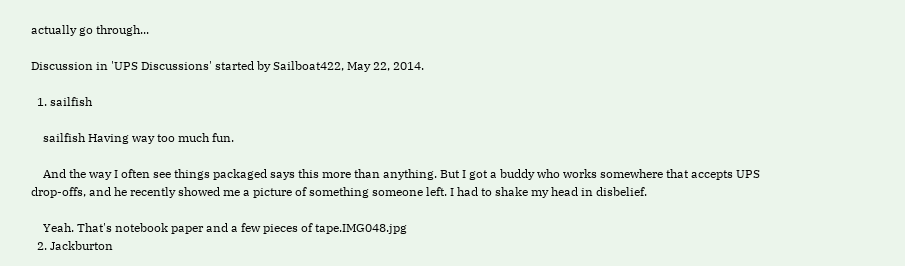actually go through...

Discussion in 'UPS Discussions' started by Sailboat422, May 22, 2014.

  1. sailfish

    sailfish Having way too much fun.

    And the way I often see things packaged says this more than anything. But I got a buddy who works somewhere that accepts UPS drop-offs, and he recently showed me a picture of something someone left. I had to shake my head in disbelief.

    Yeah. That's notebook paper and a few pieces of tape.IMG048.jpg
  2. Jackburton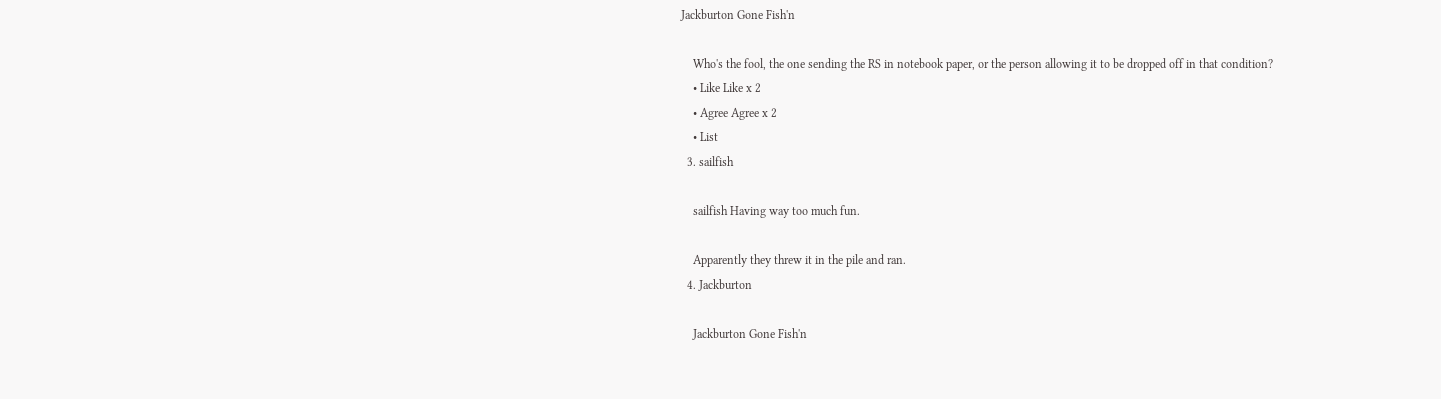Jackburton Gone Fish'n

    Who's the fool, the one sending the RS in notebook paper, or the person allowing it to be dropped off in that condition?
    • Like Like x 2
    • Agree Agree x 2
    • List
  3. sailfish

    sailfish Having way too much fun.

    Apparently they threw it in the pile and ran.
  4. Jackburton

    Jackburton Gone Fish'n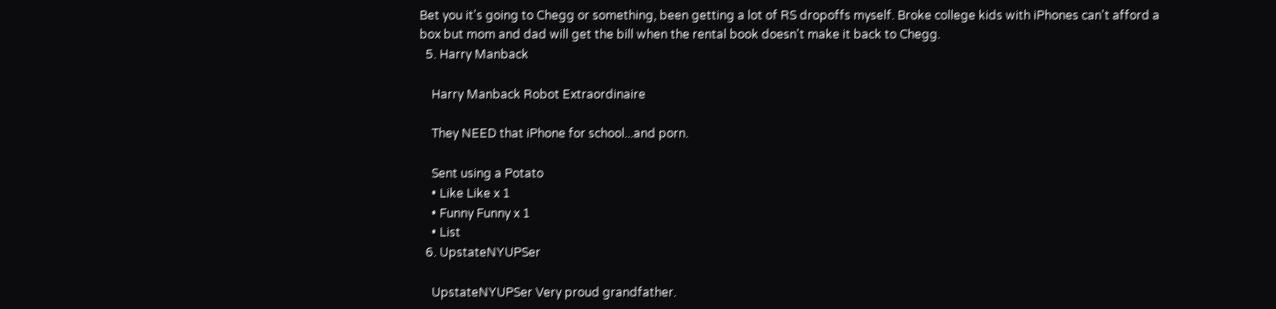Bet you it's going to Chegg or something, been getting a lot of RS dropoffs myself. Broke college kids with iPhones can't afford a box but mom and dad will get the bill when the rental book doesn't make it back to Chegg.
  5. Harry Manback

    Harry Manback Robot Extraordinaire

    They NEED that iPhone for school...and porn.

    Sent using a Potato
    • Like Like x 1
    • Funny Funny x 1
    • List
  6. UpstateNYUPSer

    UpstateNYUPSer Very proud grandfather.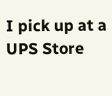I pick up at a UPS Store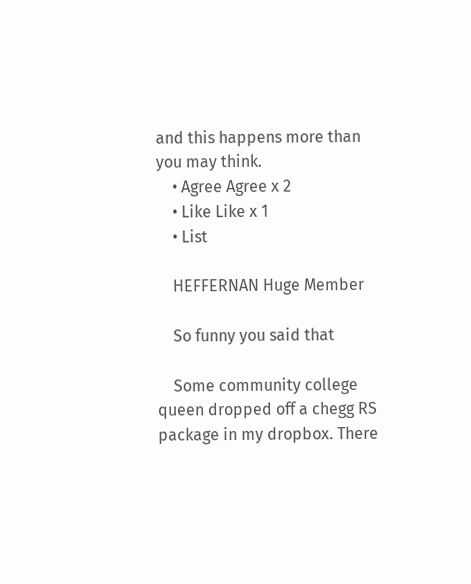and this happens more than you may think.
    • Agree Agree x 2
    • Like Like x 1
    • List

    HEFFERNAN Huge Member

    So funny you said that

    Some community college queen dropped off a chegg RS package in my dropbox. There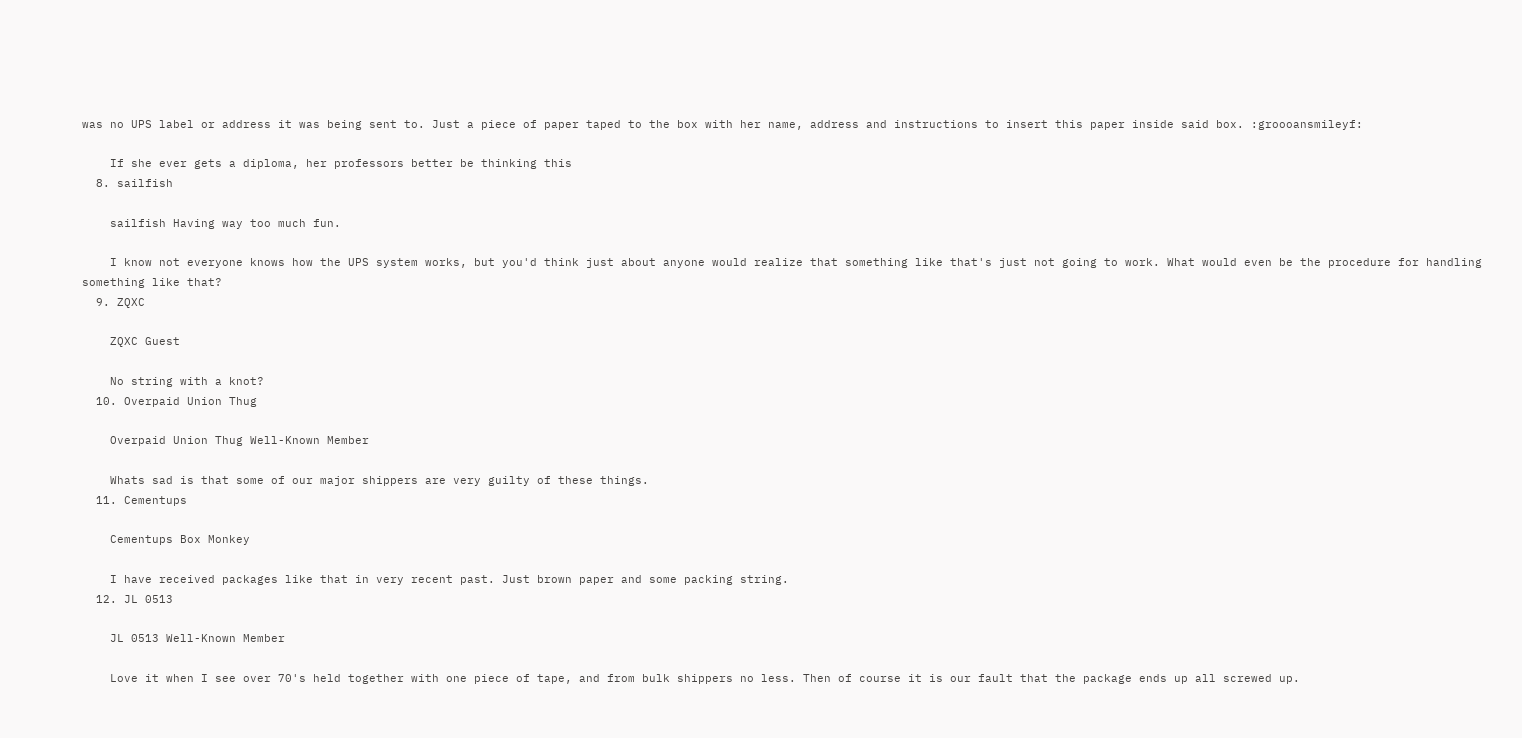was no UPS label or address it was being sent to. Just a piece of paper taped to the box with her name, address and instructions to insert this paper inside said box. :groooansmileyf:

    If she ever gets a diploma, her professors better be thinking this
  8. sailfish

    sailfish Having way too much fun.

    I know not everyone knows how the UPS system works, but you'd think just about anyone would realize that something like that's just not going to work. What would even be the procedure for handling something like that?
  9. ZQXC

    ZQXC Guest

    No string with a knot?
  10. Overpaid Union Thug

    Overpaid Union Thug Well-Known Member

    Whats sad is that some of our major shippers are very guilty of these things.
  11. Cementups

    Cementups Box Monkey

    I have received packages like that in very recent past. Just brown paper and some packing string.
  12. JL 0513

    JL 0513 Well-Known Member

    Love it when I see over 70's held together with one piece of tape, and from bulk shippers no less. Then of course it is our fault that the package ends up all screwed up.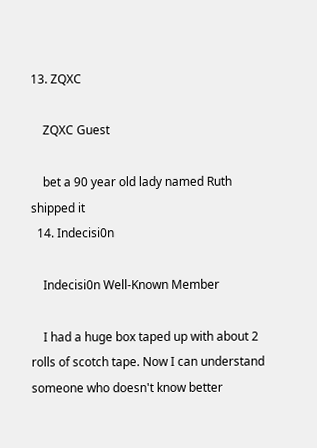13. ZQXC

    ZQXC Guest

    bet a 90 year old lady named Ruth shipped it
  14. Indecisi0n

    Indecisi0n Well-Known Member

    I had a huge box taped up with about 2 rolls of scotch tape. Now I can understand someone who doesn't know better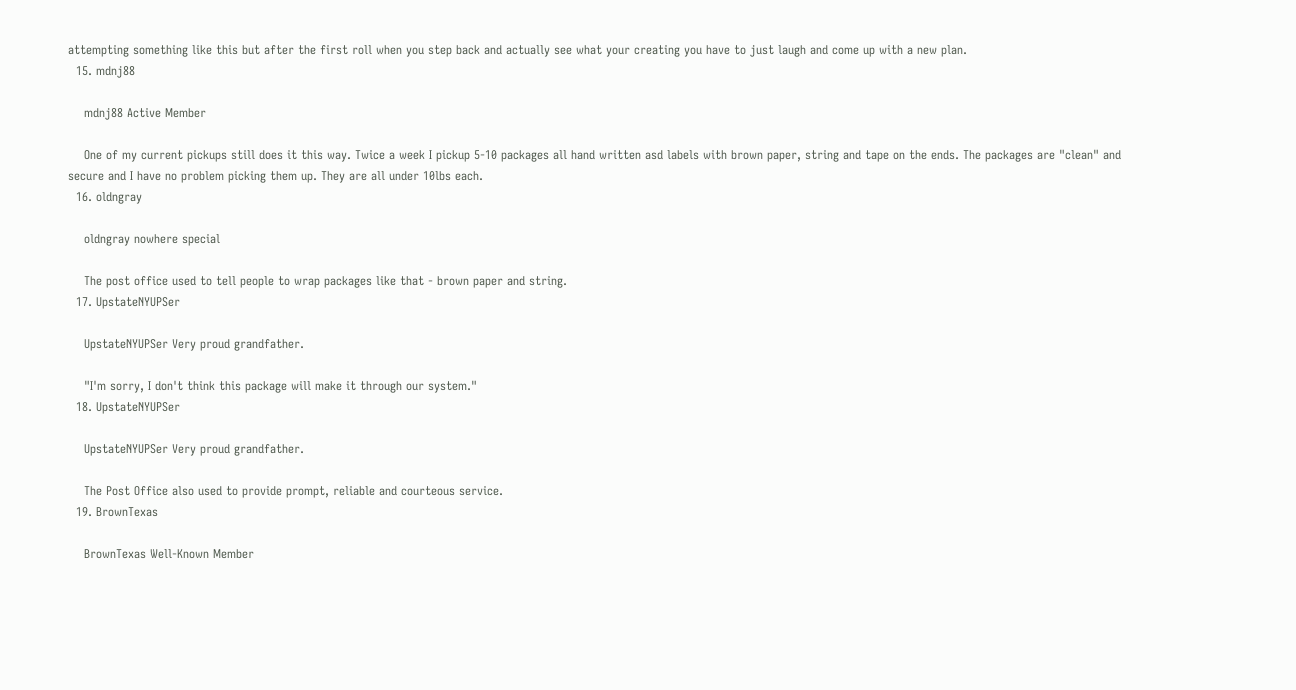attempting something like this but after the first roll when you step back and actually see what your creating you have to just laugh and come up with a new plan.
  15. mdnj88

    mdnj88 Active Member

    One of my current pickups still does it this way. Twice a week I pickup 5-10 packages all hand written asd labels with brown paper, string and tape on the ends. The packages are "clean" and secure and I have no problem picking them up. They are all under 10lbs each.
  16. oldngray

    oldngray nowhere special

    The post office used to tell people to wrap packages like that - brown paper and string.
  17. UpstateNYUPSer

    UpstateNYUPSer Very proud grandfather.

    "I'm sorry, I don't think this package will make it through our system."
  18. UpstateNYUPSer

    UpstateNYUPSer Very proud grandfather.

    The Post Office also used to provide prompt, reliable and courteous service.
  19. BrownTexas

    BrownTexas Well-Known Member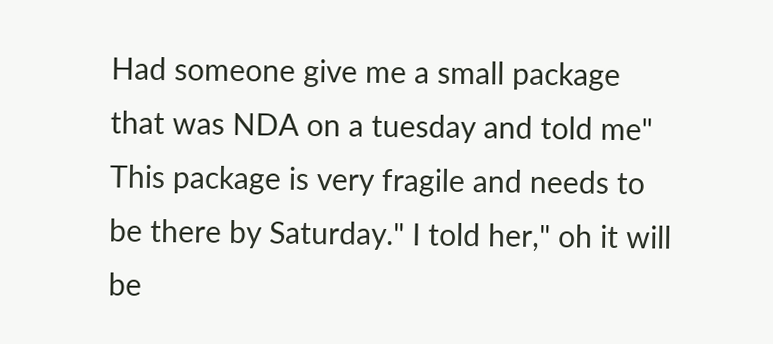Had someone give me a small package that was NDA on a tuesday and told me" This package is very fragile and needs to be there by Saturday." I told her," oh it will be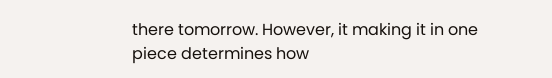there tomorrow. However, it making it in one piece determines how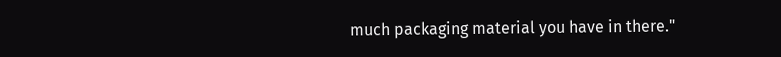much packaging material you have in there."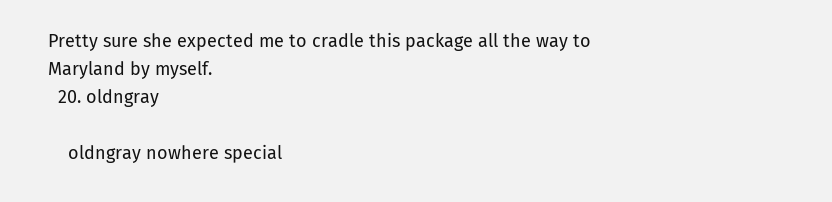Pretty sure she expected me to cradle this package all the way to Maryland by myself.
  20. oldngray

    oldngray nowhere special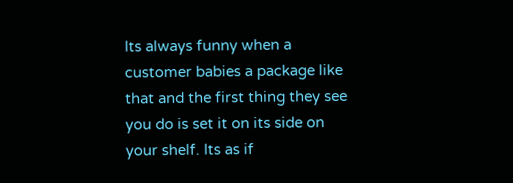Its always funny when a customer babies a package like that and the first thing they see you do is set it on its side on your shelf. Its as if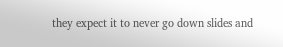they expect it to never go down slides and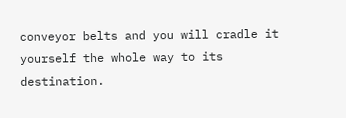conveyor belts and you will cradle it yourself the whole way to its destination.